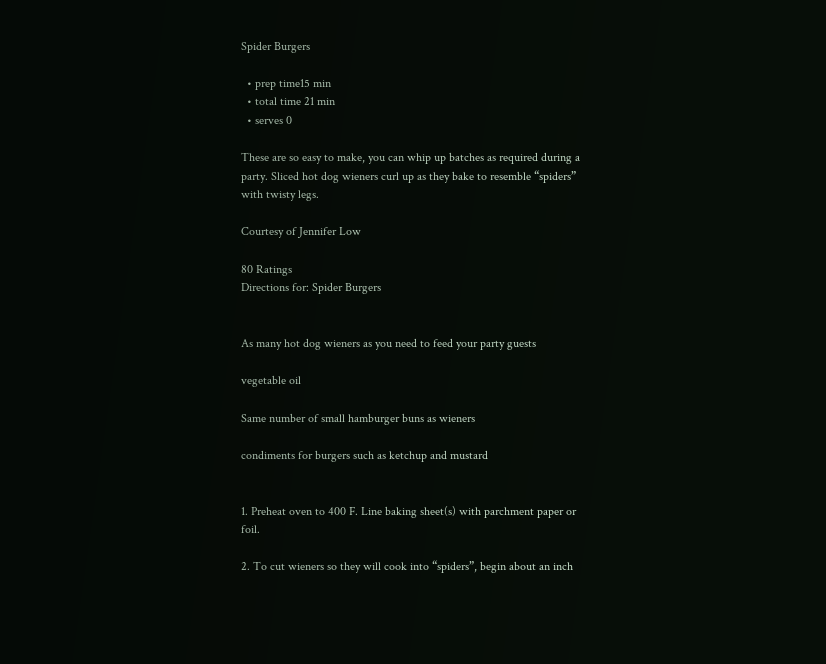Spider Burgers

  • prep time15 min
  • total time 21 min
  • serves 0

These are so easy to make, you can whip up batches as required during a party. Sliced hot dog wieners curl up as they bake to resemble “spiders” with twisty legs.

Courtesy of Jennifer Low

80 Ratings
Directions for: Spider Burgers


As many hot dog wieners as you need to feed your party guests

vegetable oil

Same number of small hamburger buns as wieners

condiments for burgers such as ketchup and mustard


1. Preheat oven to 400 F. Line baking sheet(s) with parchment paper or foil.

2. To cut wieners so they will cook into “spiders”, begin about an inch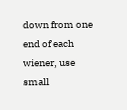down from one end of each wiener, use small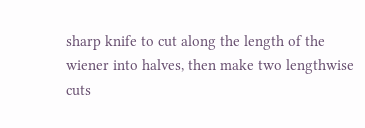sharp knife to cut along the length of the wiener into halves, then make two lengthwise cuts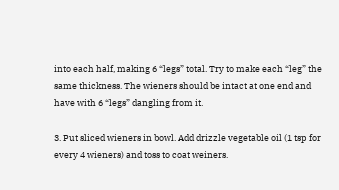into each half, making 6 “legs” total. Try to make each “leg” the same thickness. The wieners should be intact at one end and have with 6 “legs” dangling from it.

3. Put sliced wieners in bowl. Add drizzle vegetable oil (1 tsp for every 4 wieners) and toss to coat weiners.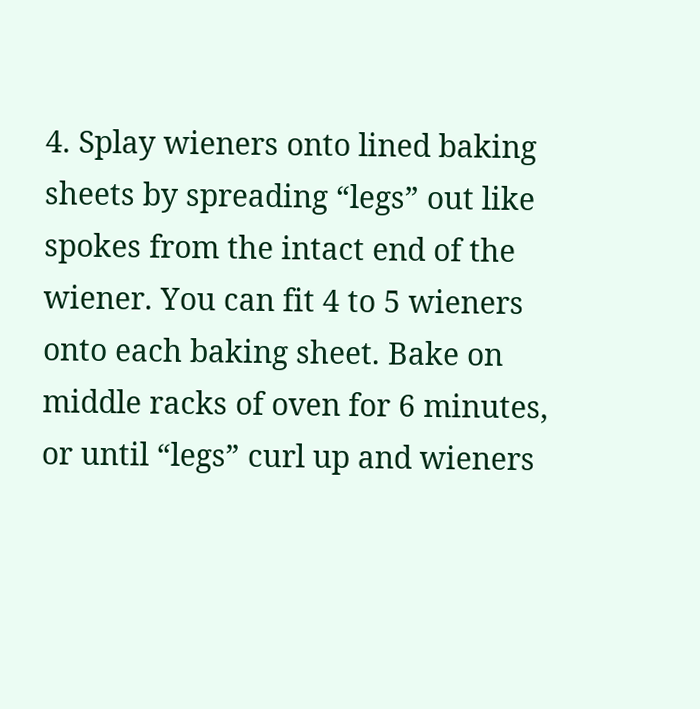4. Splay wieners onto lined baking sheets by spreading “legs” out like spokes from the intact end of the wiener. You can fit 4 to 5 wieners onto each baking sheet. Bake on middle racks of oven for 6 minutes, or until “legs” curl up and wieners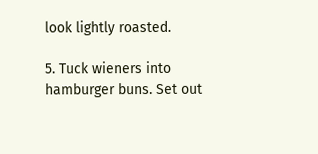look lightly roasted.

5. Tuck wieners into hamburger buns. Set out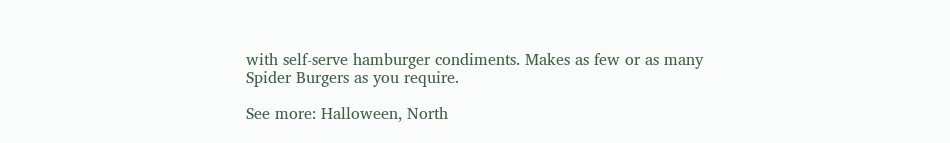with self-serve hamburger condiments. Makes as few or as many Spider Burgers as you require.

See more: Halloween, North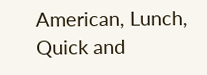American, Lunch, Quick and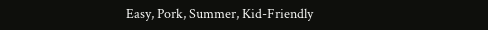Easy, Pork, Summer, Kid-Friendly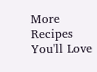More Recipes You'll Love